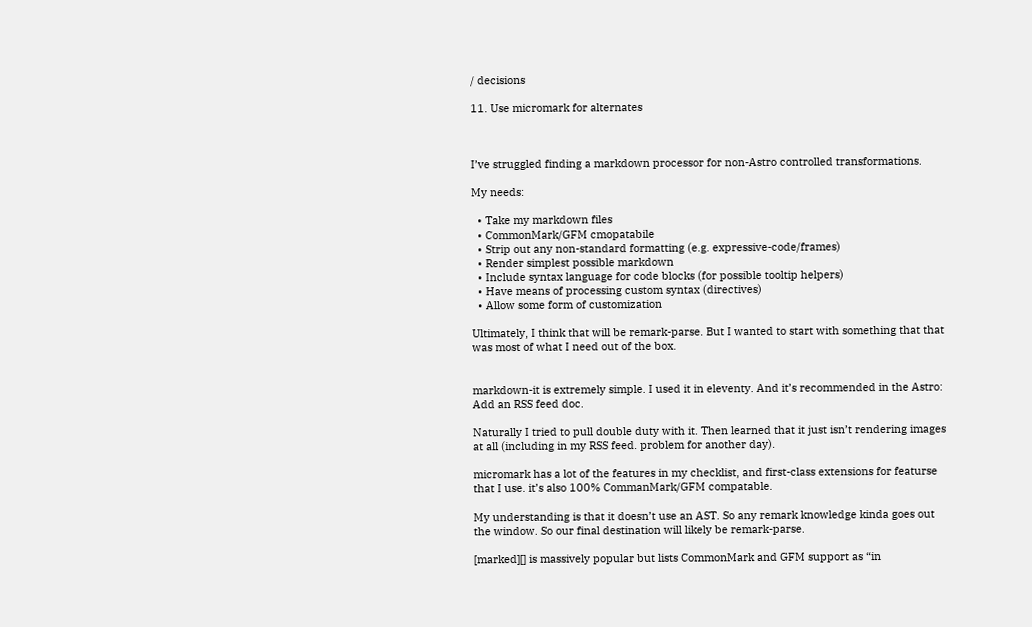/ decisions

11. Use micromark for alternates



I’ve struggled finding a markdown processor for non-Astro controlled transformations.

My needs:

  • Take my markdown files
  • CommonMark/GFM cmopatabile
  • Strip out any non-standard formatting (e.g. expressive-code/frames)
  • Render simplest possible markdown
  • Include syntax language for code blocks (for possible tooltip helpers)
  • Have means of processing custom syntax (directives)
  • Allow some form of customization

Ultimately, I think that will be remark-parse. But I wanted to start with something that that was most of what I need out of the box.


markdown-it is extremely simple. I used it in eleventy. And it’s recommended in the Astro: Add an RSS feed doc.

Naturally I tried to pull double duty with it. Then learned that it just isn’t rendering images at all (including in my RSS feed. problem for another day).

micromark has a lot of the features in my checklist, and first-class extensions for featurse that I use. it’s also 100% CommanMark/GFM compatable.

My understanding is that it doesn’t use an AST. So any remark knowledge kinda goes out the window. So our final destination will likely be remark-parse.

[marked][] is massively popular but lists CommonMark and GFM support as “in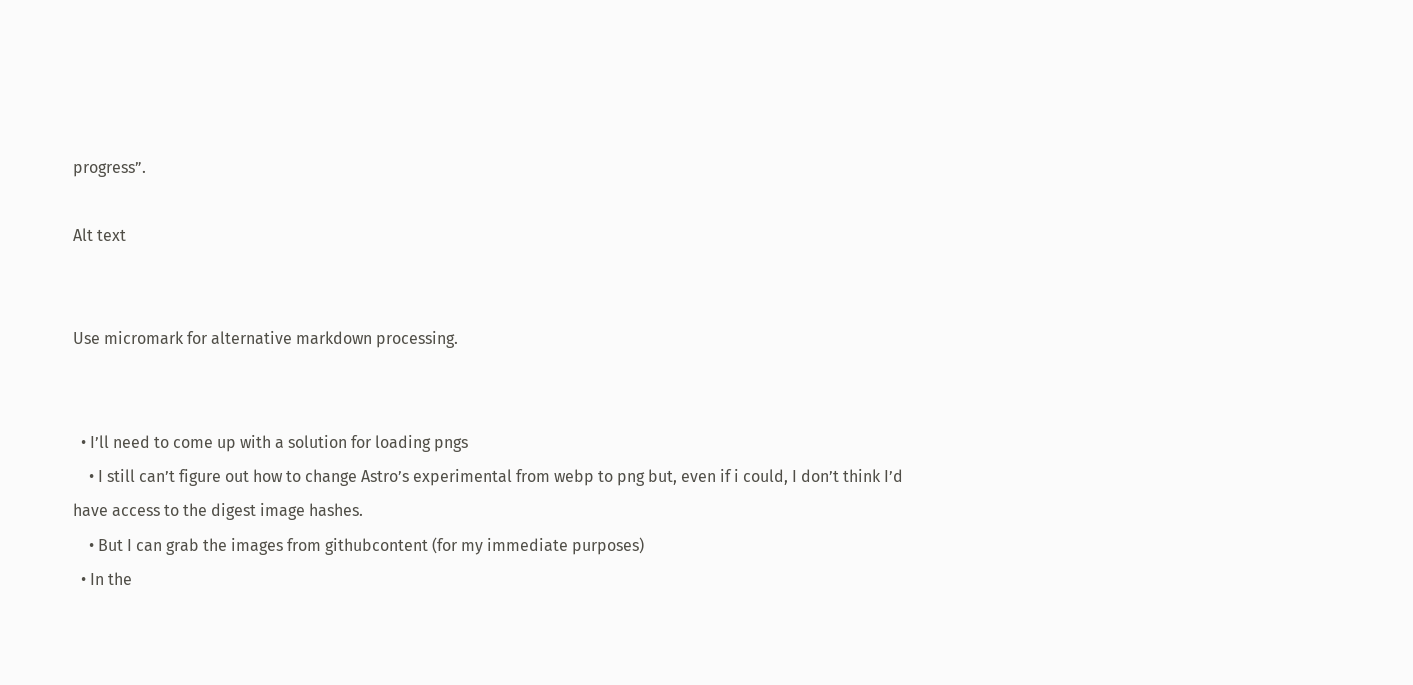progress”.

Alt text


Use micromark for alternative markdown processing.


  • I’ll need to come up with a solution for loading pngs
    • I still can’t figure out how to change Astro’s experimental from webp to png but, even if i could, I don’t think I’d have access to the digest image hashes.
    • But I can grab the images from githubcontent (for my immediate purposes)
  • In the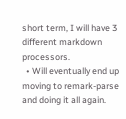short term, I will have 3 different markdown processors.
  • Will eventually end up moving to remark-parse and doing it all again.